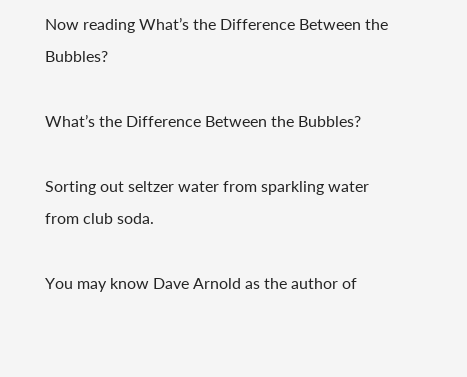Now reading What’s the Difference Between the Bubbles?

What’s the Difference Between the Bubbles?

Sorting out seltzer water from sparkling water from club soda.

You may know Dave Arnold as the author of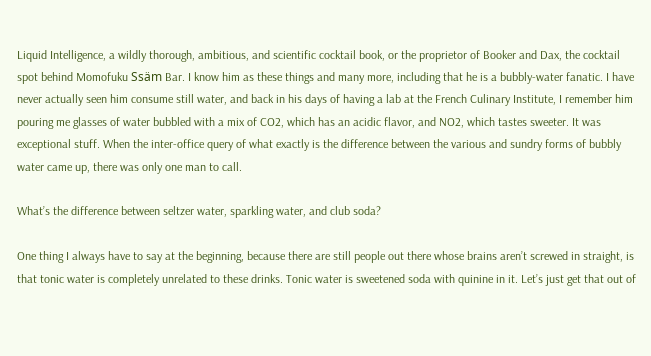Liquid Intelligence, a wildly thorough, ambitious, and scientific cocktail book, or the proprietor of Booker and Dax, the cocktail spot behind Momofuku Ssäm Bar. I know him as these things and many more, including that he is a bubbly-water fanatic. I have never actually seen him consume still water, and back in his days of having a lab at the French Culinary Institute, I remember him pouring me glasses of water bubbled with a mix of CO2, which has an acidic flavor, and NO2, which tastes sweeter. It was exceptional stuff. When the inter-office query of what exactly is the difference between the various and sundry forms of bubbly water came up, there was only one man to call.

What’s the difference between seltzer water, sparkling water, and club soda?

One thing I always have to say at the beginning, because there are still people out there whose brains aren’t screwed in straight, is that tonic water is completely unrelated to these drinks. Tonic water is sweetened soda with quinine in it. Let’s just get that out of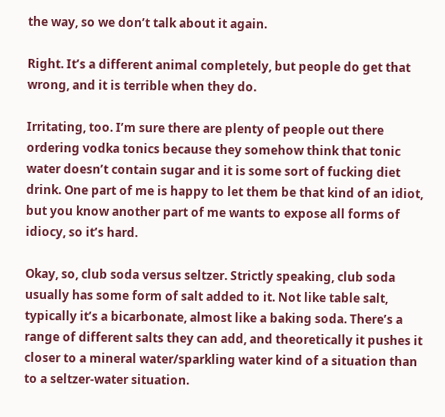the way, so we don’t talk about it again.

Right. It’s a different animal completely, but people do get that wrong, and it is terrible when they do.

Irritating, too. I’m sure there are plenty of people out there ordering vodka tonics because they somehow think that tonic water doesn’t contain sugar and it is some sort of fucking diet drink. One part of me is happy to let them be that kind of an idiot, but you know another part of me wants to expose all forms of idiocy, so it’s hard.

Okay, so, club soda versus seltzer. Strictly speaking, club soda usually has some form of salt added to it. Not like table salt, typically it’s a bicarbonate, almost like a baking soda. There’s a range of different salts they can add, and theoretically it pushes it closer to a mineral water/sparkling water kind of a situation than to a seltzer-water situation.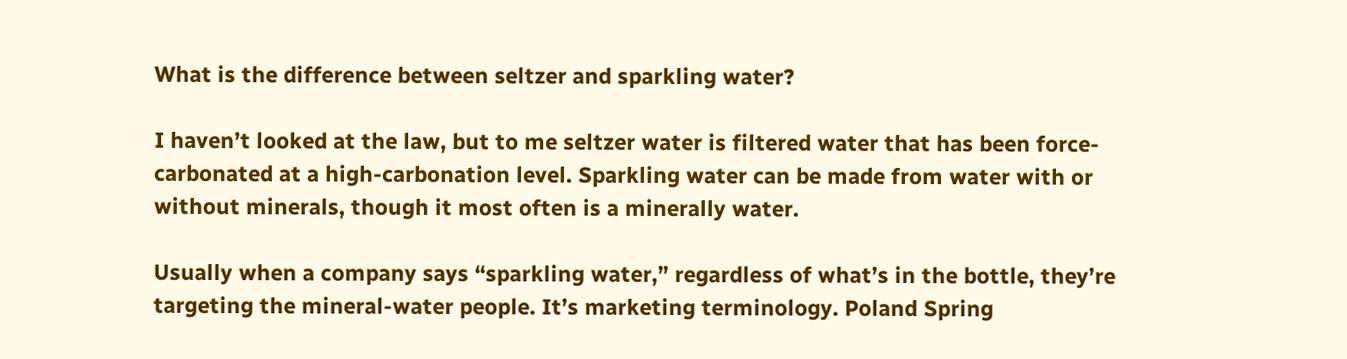What is the difference between seltzer and sparkling water?

I haven’t looked at the law, but to me seltzer water is filtered water that has been force-carbonated at a high-carbonation level. Sparkling water can be made from water with or without minerals, though it most often is a minerally water.

Usually when a company says “sparkling water,” regardless of what’s in the bottle, they’re targeting the mineral-water people. It’s marketing terminology. Poland Spring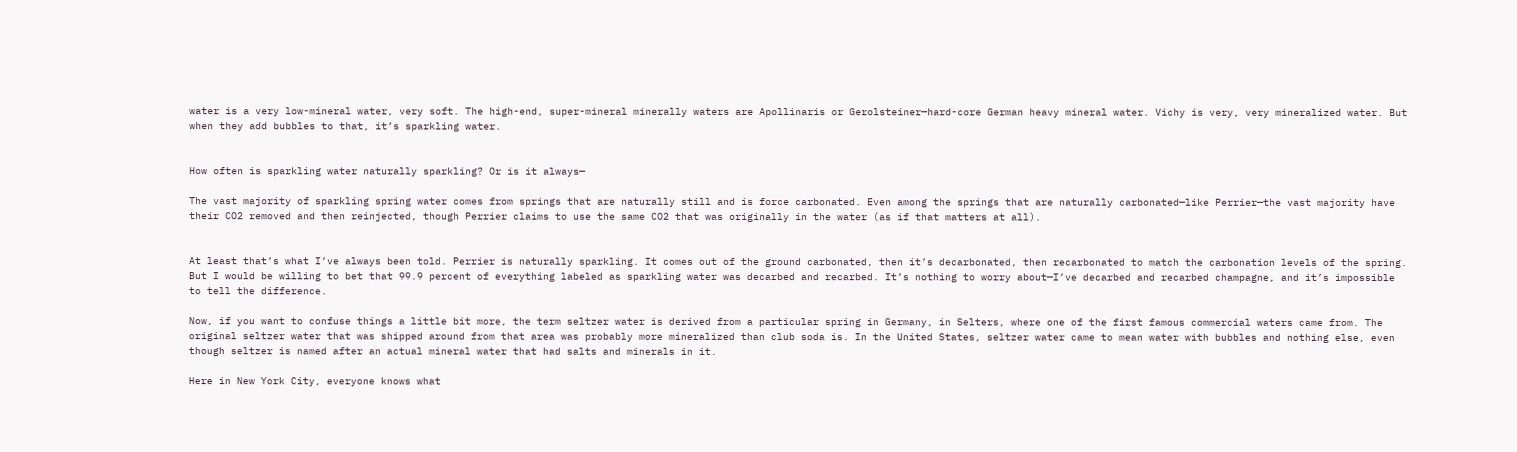water is a very low-mineral water, very soft. The high-end, super-mineral minerally waters are Apollinaris or Gerolsteiner—hard-core German heavy mineral water. Vichy is very, very mineralized water. But when they add bubbles to that, it’s sparkling water.


How often is sparkling water naturally sparkling? Or is it always—

The vast majority of sparkling spring water comes from springs that are naturally still and is force carbonated. Even among the springs that are naturally carbonated—like Perrier—the vast majority have their CO2 removed and then reinjected, though Perrier claims to use the same CO2 that was originally in the water (as if that matters at all).


At least that’s what I’ve always been told. Perrier is naturally sparkling. It comes out of the ground carbonated, then it’s decarbonated, then recarbonated to match the carbonation levels of the spring. But I would be willing to bet that 99.9 percent of everything labeled as sparkling water was decarbed and recarbed. It’s nothing to worry about—I’ve decarbed and recarbed champagne, and it’s impossible to tell the difference.

Now, if you want to confuse things a little bit more, the term seltzer water is derived from a particular spring in Germany, in Selters, where one of the first famous commercial waters came from. The original seltzer water that was shipped around from that area was probably more mineralized than club soda is. In the United States, seltzer water came to mean water with bubbles and nothing else, even though seltzer is named after an actual mineral water that had salts and minerals in it.

Here in New York City, everyone knows what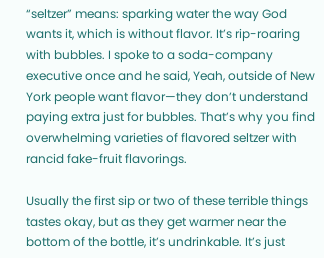“seltzer” means: sparking water the way God wants it, which is without flavor. It’s rip-roaring with bubbles. I spoke to a soda-company executive once and he said, Yeah, outside of New York people want flavor—they don’t understand paying extra just for bubbles. That’s why you find overwhelming varieties of flavored seltzer with rancid fake-fruit flavorings.

Usually the first sip or two of these terrible things tastes okay, but as they get warmer near the bottom of the bottle, it’s undrinkable. It’s just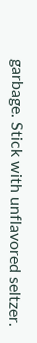garbage. Stick with unflavored seltzer.